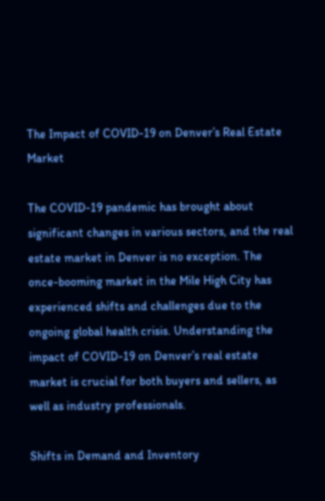The Impact of COVID-19 on Denver’s Real Estate Market

The COVID-19 pandemic has brought about significant changes in various sectors, and the real estate market in Denver is no exception. The once-booming market in the Mile High City has experienced shifts and challenges due to the ongoing global health crisis. Understanding the impact of COVID-19 on Denver’s real estate market is crucial for both buyers and sellers, as well as industry professionals.

Shifts in Demand and Inventory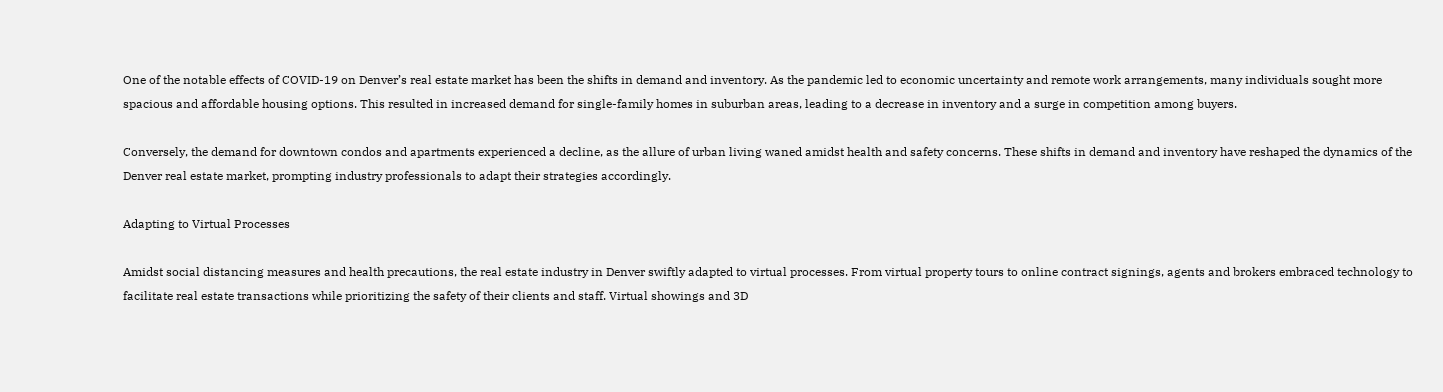One of the notable effects of COVID-19 on Denver’s real estate market has been the shifts in demand and inventory. As the pandemic led to economic uncertainty and remote work arrangements, many individuals sought more spacious and affordable housing options. This resulted in increased demand for single-family homes in suburban areas, leading to a decrease in inventory and a surge in competition among buyers.

Conversely, the demand for downtown condos and apartments experienced a decline, as the allure of urban living waned amidst health and safety concerns. These shifts in demand and inventory have reshaped the dynamics of the Denver real estate market, prompting industry professionals to adapt their strategies accordingly.

Adapting to Virtual Processes

Amidst social distancing measures and health precautions, the real estate industry in Denver swiftly adapted to virtual processes. From virtual property tours to online contract signings, agents and brokers embraced technology to facilitate real estate transactions while prioritizing the safety of their clients and staff. Virtual showings and 3D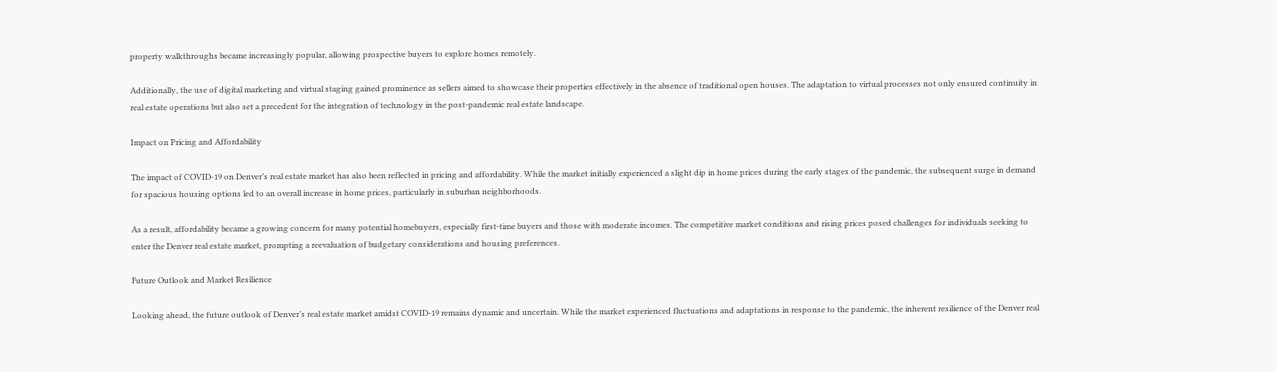property walkthroughs became increasingly popular, allowing prospective buyers to explore homes remotely.

Additionally, the use of digital marketing and virtual staging gained prominence as sellers aimed to showcase their properties effectively in the absence of traditional open houses. The adaptation to virtual processes not only ensured continuity in real estate operations but also set a precedent for the integration of technology in the post-pandemic real estate landscape.

Impact on Pricing and Affordability

The impact of COVID-19 on Denver’s real estate market has also been reflected in pricing and affordability. While the market initially experienced a slight dip in home prices during the early stages of the pandemic, the subsequent surge in demand for spacious housing options led to an overall increase in home prices, particularly in suburban neighborhoods.

As a result, affordability became a growing concern for many potential homebuyers, especially first-time buyers and those with moderate incomes. The competitive market conditions and rising prices posed challenges for individuals seeking to enter the Denver real estate market, prompting a reevaluation of budgetary considerations and housing preferences.

Future Outlook and Market Resilience

Looking ahead, the future outlook of Denver’s real estate market amidst COVID-19 remains dynamic and uncertain. While the market experienced fluctuations and adaptations in response to the pandemic, the inherent resilience of the Denver real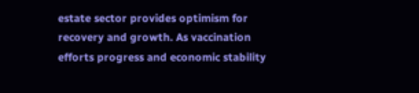estate sector provides optimism for recovery and growth. As vaccination efforts progress and economic stability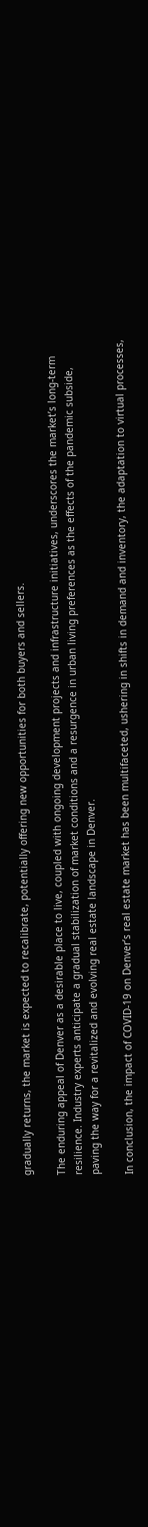gradually returns, the market is expected to recalibrate, potentially offering new opportunities for both buyers and sellers.

The enduring appeal of Denver as a desirable place to live, coupled with ongoing development projects and infrastructure initiatives, underscores the market’s long-term resilience. Industry experts anticipate a gradual stabilization of market conditions and a resurgence in urban living preferences as the effects of the pandemic subside, paving the way for a revitalized and evolving real estate landscape in Denver.

In conclusion, the impact of COVID-19 on Denver’s real estate market has been multifaceted, ushering in shifts in demand and inventory, the adaptation to virtual processes,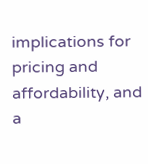implications for pricing and affordability, and a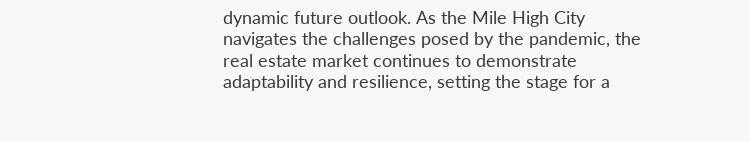dynamic future outlook. As the Mile High City navigates the challenges posed by the pandemic, the real estate market continues to demonstrate adaptability and resilience, setting the stage for a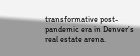transformative post-pandemic era in Denver’s real estate arena.